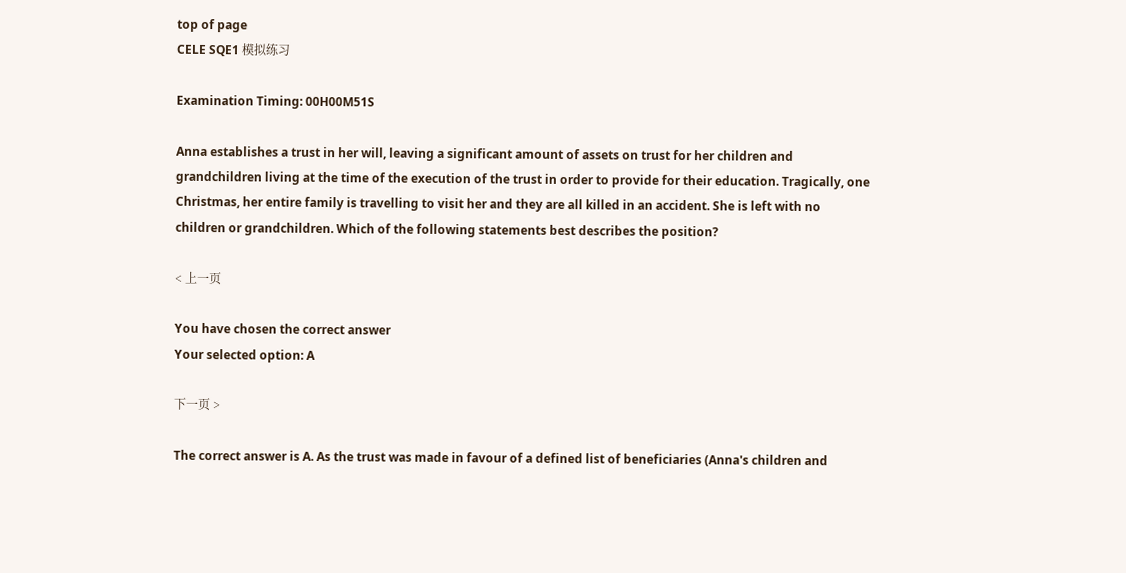top of page
CELE SQE1 模拟练习

Examination Timing: 00H00M51S

Anna establishes a trust in her will, leaving a significant amount of assets on trust for her children and grandchildren living at the time of the execution of the trust in order to provide for their education. Tragically, one Christmas, her entire family is travelling to visit her and they are all killed in an accident. She is left with no children or grandchildren. Which of the following statements best describes the position?

< 上一页

You have chosen the correct answer
Your selected option: A

下一页 >

The correct answer is A. As the trust was made in favour of a defined list of beneficiaries (Anna's children and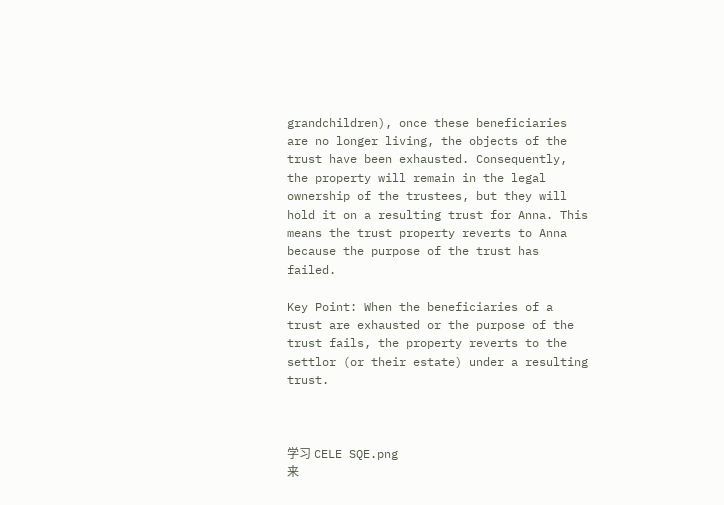grandchildren), once these beneficiaries are no longer living, the objects of the trust have been exhausted. Consequently, the property will remain in the legal ownership of the trustees, but they will hold it on a resulting trust for Anna. This means the trust property reverts to Anna because the purpose of the trust has failed.

Key Point: When the beneficiaries of a trust are exhausted or the purpose of the trust fails, the property reverts to the settlor (or their estate) under a resulting trust.



学习 CELE SQE.png
来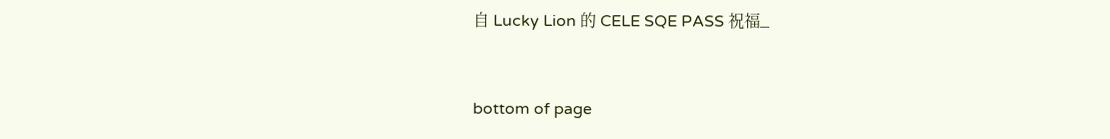自 Lucky Lion 的 CELE SQE PASS 祝福_


bottom of page